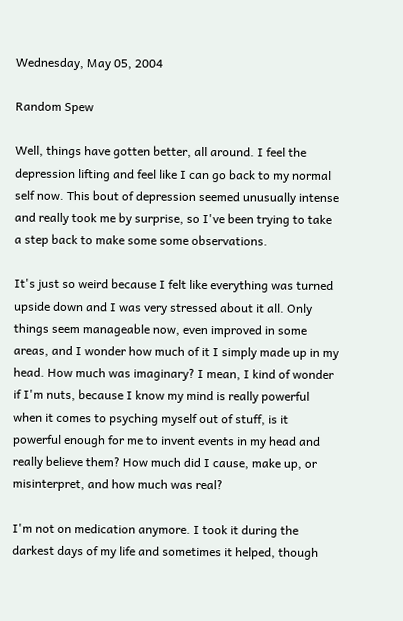Wednesday, May 05, 2004

Random Spew

Well, things have gotten better, all around. I feel the depression lifting and feel like I can go back to my normal self now. This bout of depression seemed unusually intense and really took me by surprise, so I've been trying to take a step back to make some some observations.

It's just so weird because I felt like everything was turned upside down and I was very stressed about it all. Only things seem manageable now, even improved in some areas, and I wonder how much of it I simply made up in my head. How much was imaginary? I mean, I kind of wonder if I'm nuts, because I know my mind is really powerful when it comes to psyching myself out of stuff, is it powerful enough for me to invent events in my head and really believe them? How much did I cause, make up, or misinterpret, and how much was real?

I'm not on medication anymore. I took it during the darkest days of my life and sometimes it helped, though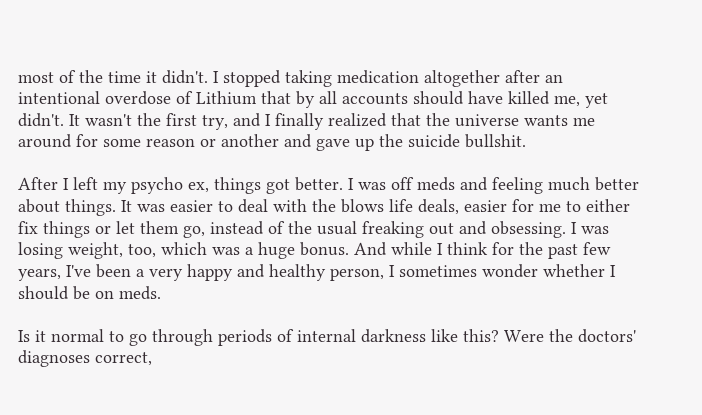most of the time it didn't. I stopped taking medication altogether after an intentional overdose of Lithium that by all accounts should have killed me, yet didn't. It wasn't the first try, and I finally realized that the universe wants me around for some reason or another and gave up the suicide bullshit.

After I left my psycho ex, things got better. I was off meds and feeling much better about things. It was easier to deal with the blows life deals, easier for me to either fix things or let them go, instead of the usual freaking out and obsessing. I was losing weight, too, which was a huge bonus. And while I think for the past few years, I've been a very happy and healthy person, I sometimes wonder whether I should be on meds.

Is it normal to go through periods of internal darkness like this? Were the doctors' diagnoses correct,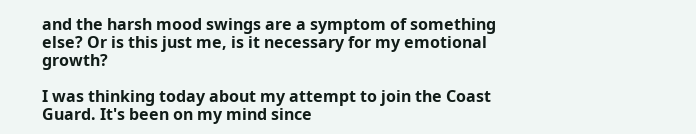and the harsh mood swings are a symptom of something else? Or is this just me, is it necessary for my emotional growth?

I was thinking today about my attempt to join the Coast Guard. It's been on my mind since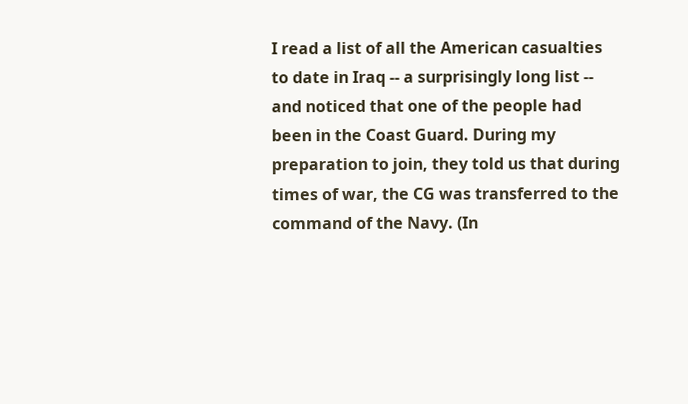I read a list of all the American casualties to date in Iraq -- a surprisingly long list -- and noticed that one of the people had been in the Coast Guard. During my preparation to join, they told us that during times of war, the CG was transferred to the command of the Navy. (In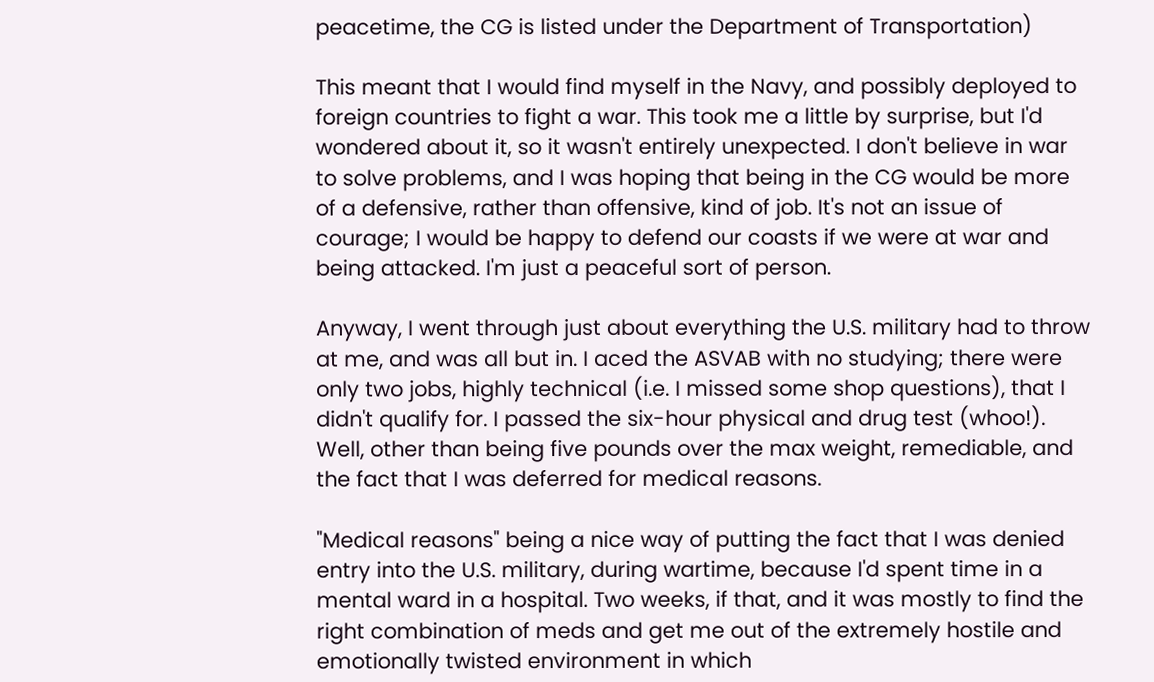peacetime, the CG is listed under the Department of Transportation)

This meant that I would find myself in the Navy, and possibly deployed to foreign countries to fight a war. This took me a little by surprise, but I'd wondered about it, so it wasn't entirely unexpected. I don't believe in war to solve problems, and I was hoping that being in the CG would be more of a defensive, rather than offensive, kind of job. It's not an issue of courage; I would be happy to defend our coasts if we were at war and being attacked. I'm just a peaceful sort of person.

Anyway, I went through just about everything the U.S. military had to throw at me, and was all but in. I aced the ASVAB with no studying; there were only two jobs, highly technical (i.e. I missed some shop questions), that I didn't qualify for. I passed the six-hour physical and drug test (whoo!). Well, other than being five pounds over the max weight, remediable, and the fact that I was deferred for medical reasons.

"Medical reasons" being a nice way of putting the fact that I was denied entry into the U.S. military, during wartime, because I'd spent time in a mental ward in a hospital. Two weeks, if that, and it was mostly to find the right combination of meds and get me out of the extremely hostile and emotionally twisted environment in which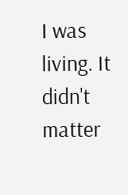I was living. It didn't matter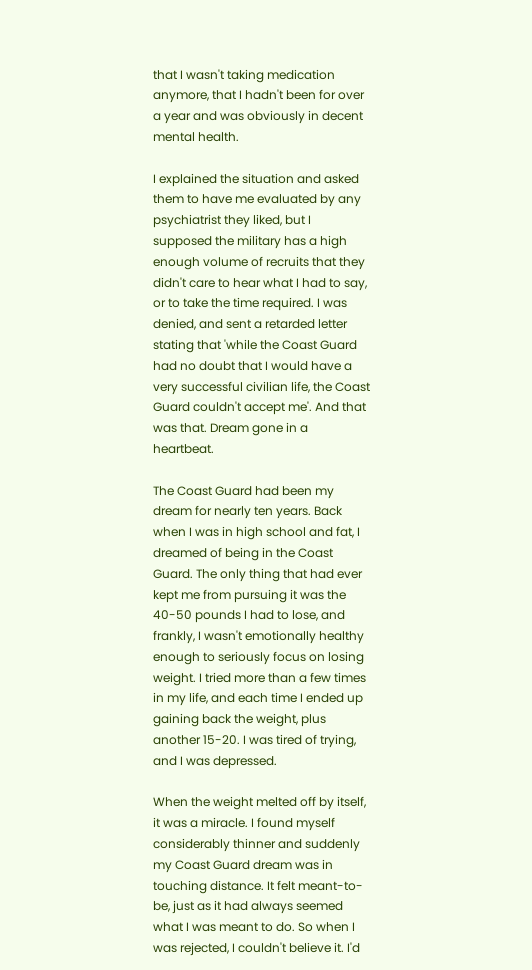that I wasn't taking medication anymore, that I hadn't been for over a year and was obviously in decent mental health.

I explained the situation and asked them to have me evaluated by any psychiatrist they liked, but I supposed the military has a high enough volume of recruits that they didn't care to hear what I had to say, or to take the time required. I was denied, and sent a retarded letter stating that 'while the Coast Guard had no doubt that I would have a very successful civilian life, the Coast Guard couldn't accept me'. And that was that. Dream gone in a heartbeat.

The Coast Guard had been my dream for nearly ten years. Back when I was in high school and fat, I dreamed of being in the Coast Guard. The only thing that had ever kept me from pursuing it was the 40-50 pounds I had to lose, and frankly, I wasn't emotionally healthy enough to seriously focus on losing weight. I tried more than a few times in my life, and each time I ended up gaining back the weight, plus another 15-20. I was tired of trying, and I was depressed.

When the weight melted off by itself, it was a miracle. I found myself considerably thinner and suddenly my Coast Guard dream was in touching distance. It felt meant-to-be, just as it had always seemed what I was meant to do. So when I was rejected, I couldn't believe it. I'd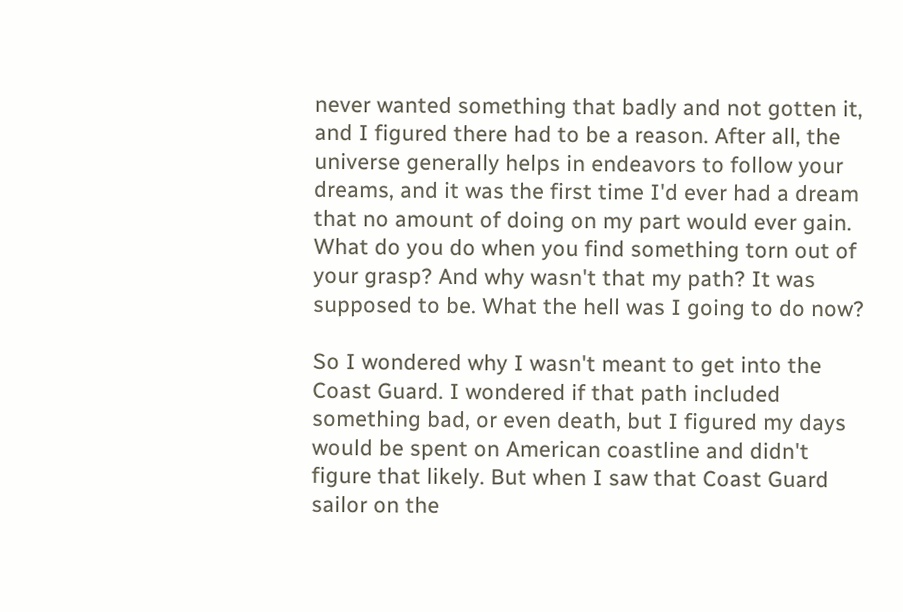never wanted something that badly and not gotten it, and I figured there had to be a reason. After all, the universe generally helps in endeavors to follow your dreams, and it was the first time I'd ever had a dream that no amount of doing on my part would ever gain. What do you do when you find something torn out of your grasp? And why wasn't that my path? It was supposed to be. What the hell was I going to do now?

So I wondered why I wasn't meant to get into the Coast Guard. I wondered if that path included something bad, or even death, but I figured my days would be spent on American coastline and didn't figure that likely. But when I saw that Coast Guard sailor on the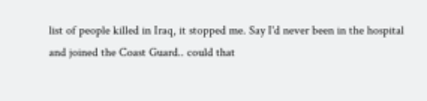list of people killed in Iraq, it stopped me. Say I'd never been in the hospital and joined the Coast Guard.. could that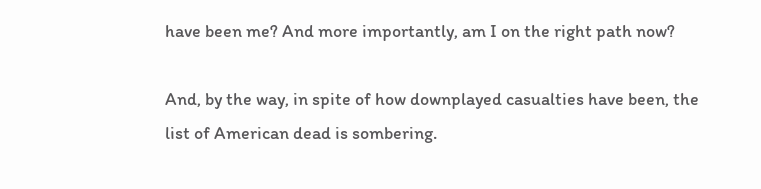have been me? And more importantly, am I on the right path now?

And, by the way, in spite of how downplayed casualties have been, the list of American dead is sombering.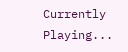Currently Playing...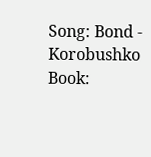Song: Bond - Korobushko
Book: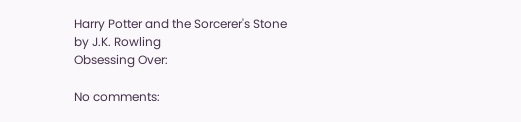Harry Potter and the Sorcerer's Stone by J.K. Rowling
Obsessing Over:

No comments: